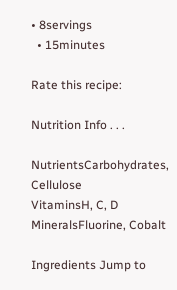• 8servings
  • 15minutes

Rate this recipe:

Nutrition Info . . .

NutrientsCarbohydrates, Cellulose
VitaminsH, C, D
MineralsFluorine, Cobalt

Ingredients Jump to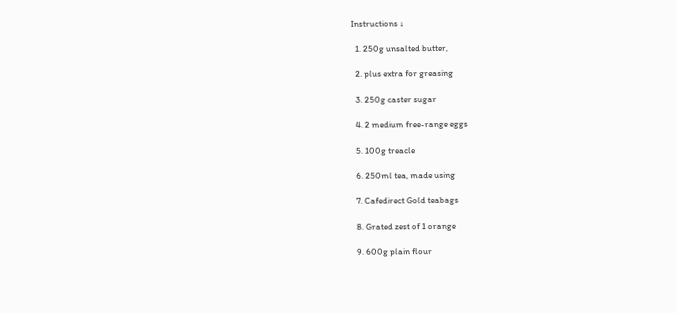Instructions ↓

  1. 250g unsalted butter,

  2. plus extra for greasing

  3. 250g caster sugar

  4. 2 medium free-range eggs

  5. 100g treacle

  6. 250ml tea, made using

  7. Cafedirect Gold teabags

  8. Grated zest of 1 orange

  9. 600g plain flour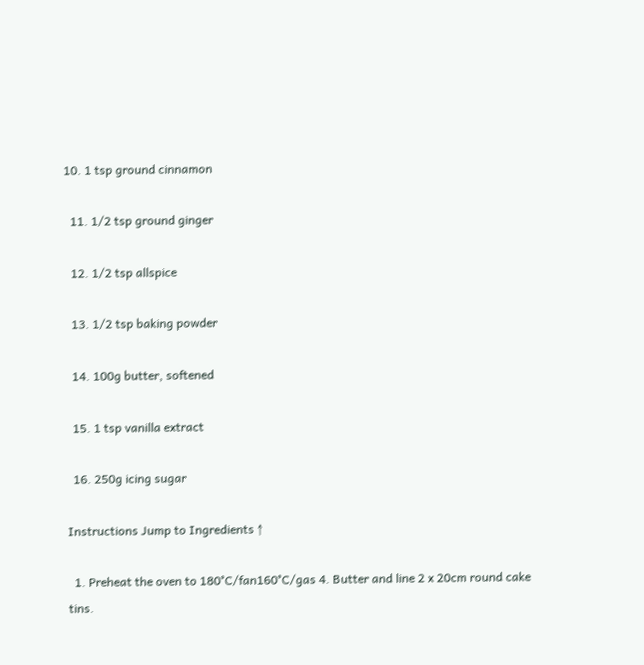10. 1 tsp ground cinnamon

  11. 1/2 tsp ground ginger

  12. 1/2 tsp allspice

  13. 1/2 tsp baking powder

  14. 100g butter, softened

  15. 1 tsp vanilla extract

  16. 250g icing sugar

Instructions Jump to Ingredients ↑

  1. Preheat the oven to 180°C/fan160°C/gas 4. Butter and line 2 x 20cm round cake tins.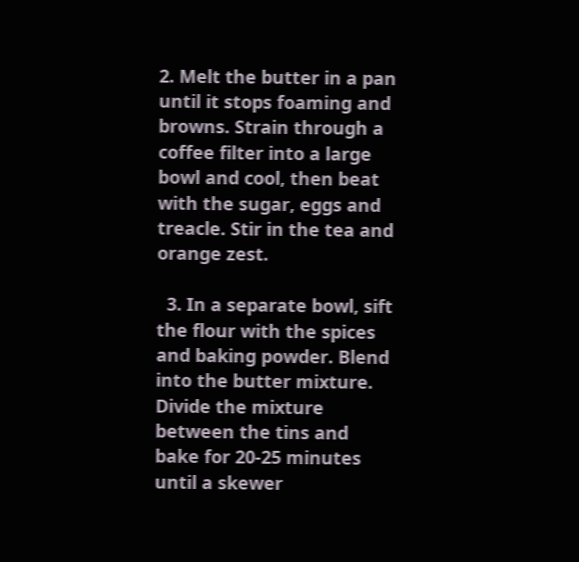2. Melt the butter in a pan until it stops foaming and browns. Strain through a coffee filter into a large bowl and cool, then beat with the sugar, eggs and treacle. Stir in the tea and orange zest.

  3. In a separate bowl, sift the flour with the spices and baking powder. Blend into the butter mixture. Divide the mixture between the tins and bake for 20-25 minutes until a skewer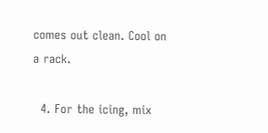comes out clean. Cool on a rack.

  4. For the icing, mix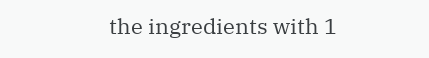the ingredients with 1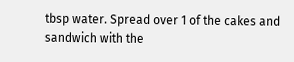tbsp water. Spread over 1 of the cakes and sandwich with the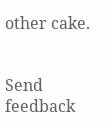other cake.


Send feedback